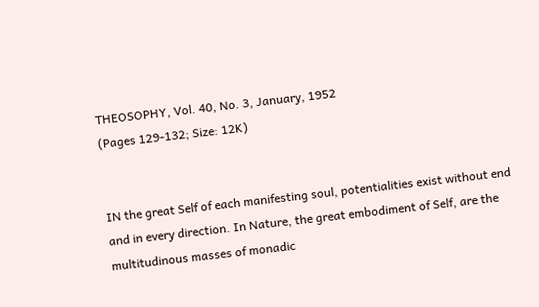THEOSOPHY, Vol. 40, No. 3, January, 1952
(Pages 129-132; Size: 12K)


IN the great Self of each manifesting soul, potentialities exist without end and in every direction. In Nature, the great embodiment of Self, are the multitudinous masses of monadic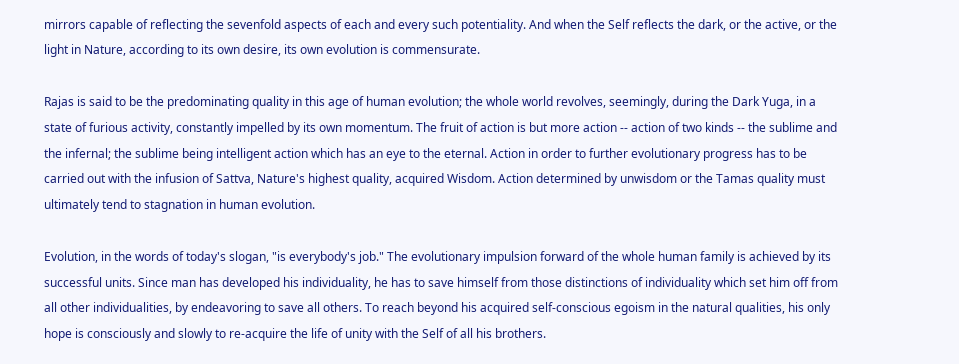mirrors capable of reflecting the sevenfold aspects of each and every such potentiality. And when the Self reflects the dark, or the active, or the light in Nature, according to its own desire, its own evolution is commensurate.

Rajas is said to be the predominating quality in this age of human evolution; the whole world revolves, seemingly, during the Dark Yuga, in a state of furious activity, constantly impelled by its own momentum. The fruit of action is but more action -- action of two kinds -- the sublime and the infernal; the sublime being intelligent action which has an eye to the eternal. Action in order to further evolutionary progress has to be carried out with the infusion of Sattva, Nature's highest quality, acquired Wisdom. Action determined by unwisdom or the Tamas quality must ultimately tend to stagnation in human evolution.

Evolution, in the words of today's slogan, "is everybody's job." The evolutionary impulsion forward of the whole human family is achieved by its successful units. Since man has developed his individuality, he has to save himself from those distinctions of individuality which set him off from all other individualities, by endeavoring to save all others. To reach beyond his acquired self-conscious egoism in the natural qualities, his only hope is consciously and slowly to re-acquire the life of unity with the Self of all his brothers.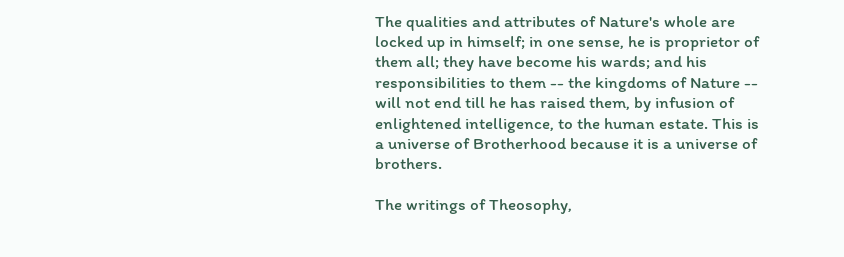The qualities and attributes of Nature's whole are locked up in himself; in one sense, he is proprietor of them all; they have become his wards; and his responsibilities to them -- the kingdoms of Nature -- will not end till he has raised them, by infusion of enlightened intelligence, to the human estate. This is a universe of Brotherhood because it is a universe of brothers.

The writings of Theosophy,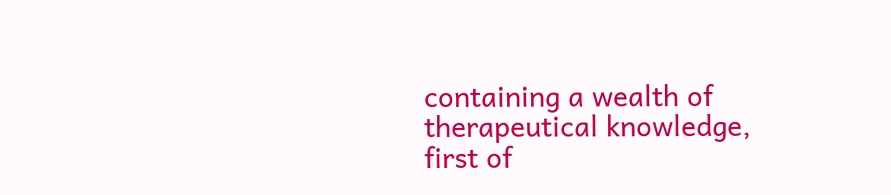containing a wealth of therapeutical knowledge, first of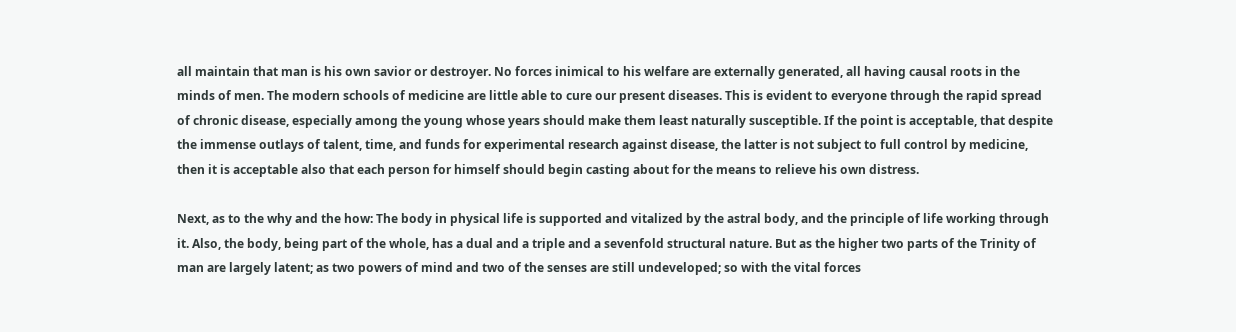all maintain that man is his own savior or destroyer. No forces inimical to his welfare are externally generated, all having causal roots in the minds of men. The modern schools of medicine are little able to cure our present diseases. This is evident to everyone through the rapid spread of chronic disease, especially among the young whose years should make them least naturally susceptible. If the point is acceptable, that despite the immense outlays of talent, time, and funds for experimental research against disease, the latter is not subject to full control by medicine, then it is acceptable also that each person for himself should begin casting about for the means to relieve his own distress.

Next, as to the why and the how: The body in physical life is supported and vitalized by the astral body, and the principle of life working through it. Also, the body, being part of the whole, has a dual and a triple and a sevenfold structural nature. But as the higher two parts of the Trinity of man are largely latent; as two powers of mind and two of the senses are still undeveloped; so with the vital forces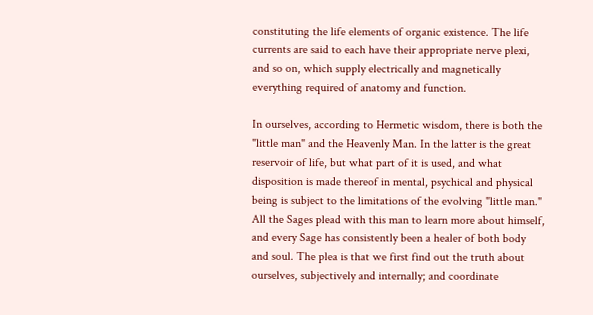constituting the life elements of organic existence. The life currents are said to each have their appropriate nerve plexi, and so on, which supply electrically and magnetically everything required of anatomy and function.

In ourselves, according to Hermetic wisdom, there is both the "little man" and the Heavenly Man. In the latter is the great reservoir of life, but what part of it is used, and what disposition is made thereof in mental, psychical and physical being is subject to the limitations of the evolving "little man." All the Sages plead with this man to learn more about himself, and every Sage has consistently been a healer of both body and soul. The plea is that we first find out the truth about ourselves, subjectively and internally; and coordinate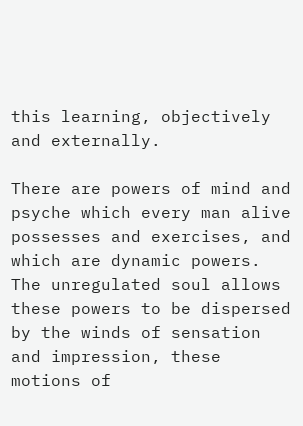this learning, objectively and externally.

There are powers of mind and psyche which every man alive possesses and exercises, and which are dynamic powers. The unregulated soul allows these powers to be dispersed by the winds of sensation and impression, these motions of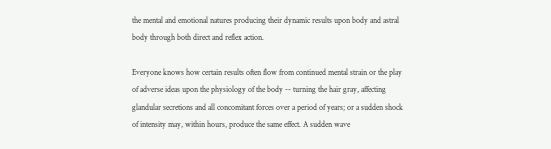the mental and emotional natures producing their dynamic results upon body and astral body through both direct and reflex action.

Everyone knows how certain results often flow from continued mental strain or the play of adverse ideas upon the physiology of the body -- turning the hair gray, affecting glandular secretions and all concomitant forces over a period of years; or a sudden shock of intensity may, within hours, produce the same effect. A sudden wave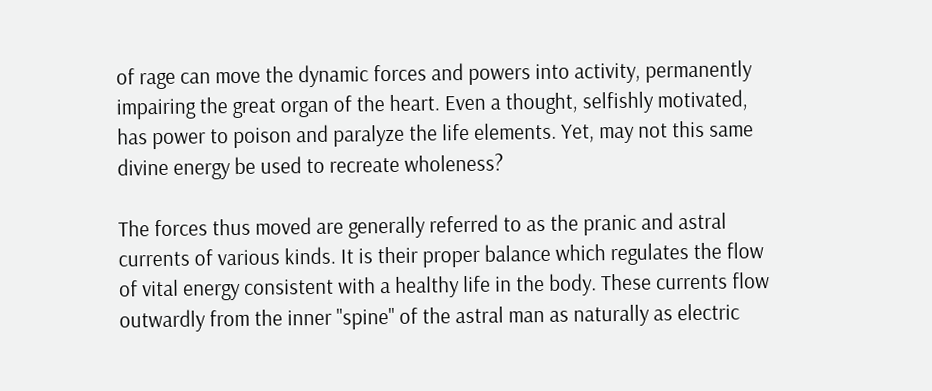of rage can move the dynamic forces and powers into activity, permanently impairing the great organ of the heart. Even a thought, selfishly motivated, has power to poison and paralyze the life elements. Yet, may not this same divine energy be used to recreate wholeness?

The forces thus moved are generally referred to as the pranic and astral currents of various kinds. It is their proper balance which regulates the flow of vital energy consistent with a healthy life in the body. These currents flow outwardly from the inner "spine" of the astral man as naturally as electric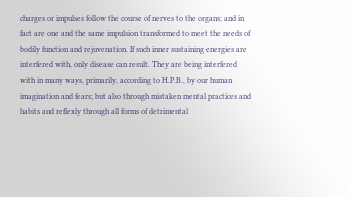charges or impulses follow the course of nerves to the organs; and in fact are one and the same impulsion transformed to meet the needs of bodily function and rejuvenation. If such inner sustaining energies are interfered with, only disease can result. They are being interfered with in many ways, primarily, according to H.P.B., by our human imagination and fears; but also through mistaken mental practices and habits and reflexly through all forms of detrimental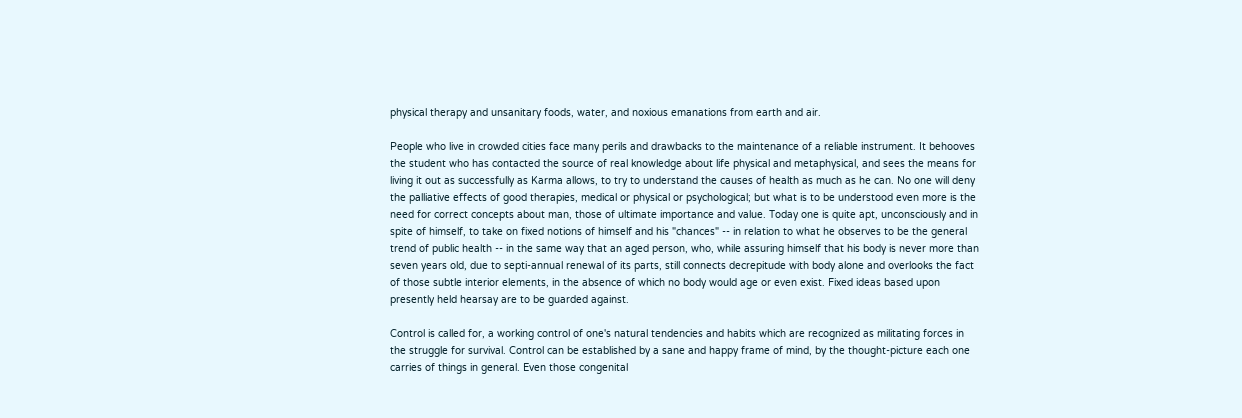physical therapy and unsanitary foods, water, and noxious emanations from earth and air.

People who live in crowded cities face many perils and drawbacks to the maintenance of a reliable instrument. It behooves the student who has contacted the source of real knowledge about life physical and metaphysical, and sees the means for living it out as successfully as Karma allows, to try to understand the causes of health as much as he can. No one will deny the palliative effects of good therapies, medical or physical or psychological; but what is to be understood even more is the need for correct concepts about man, those of ultimate importance and value. Today one is quite apt, unconsciously and in spite of himself, to take on fixed notions of himself and his "chances" -- in relation to what he observes to be the general trend of public health -- in the same way that an aged person, who, while assuring himself that his body is never more than seven years old, due to septi-annual renewal of its parts, still connects decrepitude with body alone and overlooks the fact of those subtle interior elements, in the absence of which no body would age or even exist. Fixed ideas based upon presently held hearsay are to be guarded against.

Control is called for, a working control of one's natural tendencies and habits which are recognized as militating forces in the struggle for survival. Control can be established by a sane and happy frame of mind, by the thought-picture each one carries of things in general. Even those congenital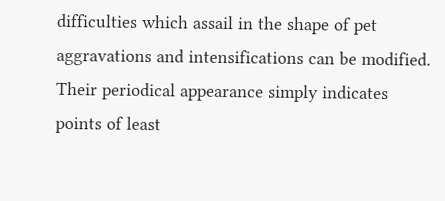difficulties which assail in the shape of pet aggravations and intensifications can be modified. Their periodical appearance simply indicates points of least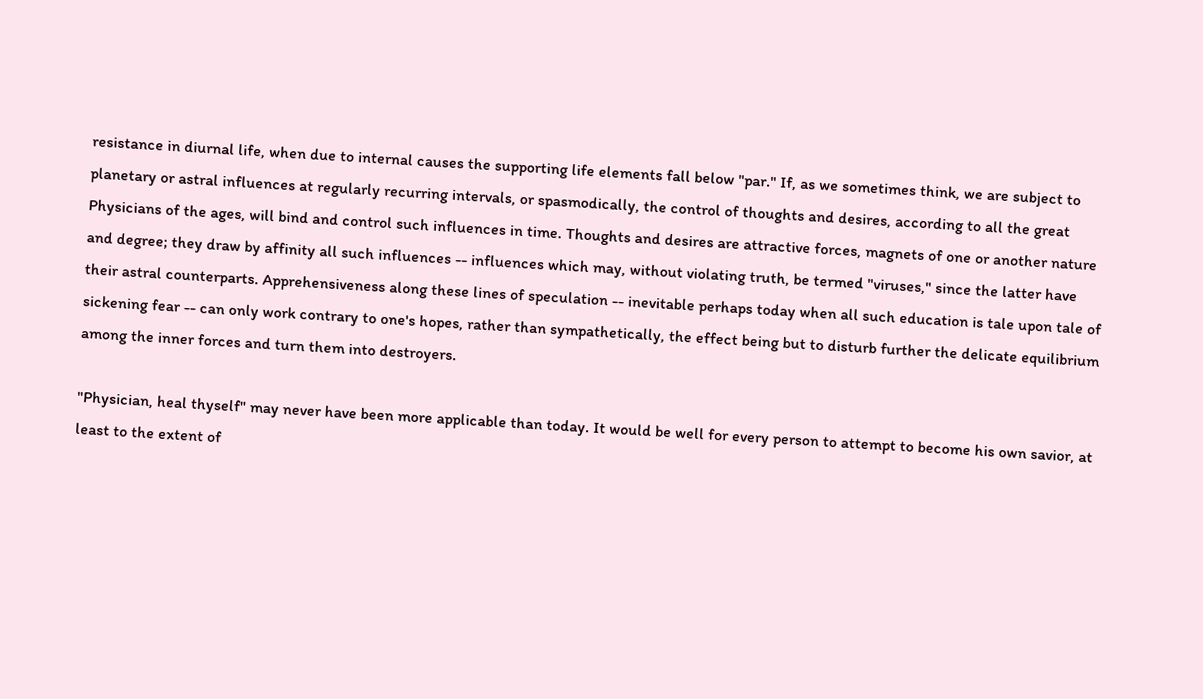resistance in diurnal life, when due to internal causes the supporting life elements fall below "par." If, as we sometimes think, we are subject to planetary or astral influences at regularly recurring intervals, or spasmodically, the control of thoughts and desires, according to all the great Physicians of the ages, will bind and control such influences in time. Thoughts and desires are attractive forces, magnets of one or another nature and degree; they draw by affinity all such influences -- influences which may, without violating truth, be termed "viruses," since the latter have their astral counterparts. Apprehensiveness along these lines of speculation -- inevitable perhaps today when all such education is tale upon tale of sickening fear -- can only work contrary to one's hopes, rather than sympathetically, the effect being but to disturb further the delicate equilibrium among the inner forces and turn them into destroyers.

"Physician, heal thyself" may never have been more applicable than today. It would be well for every person to attempt to become his own savior, at least to the extent of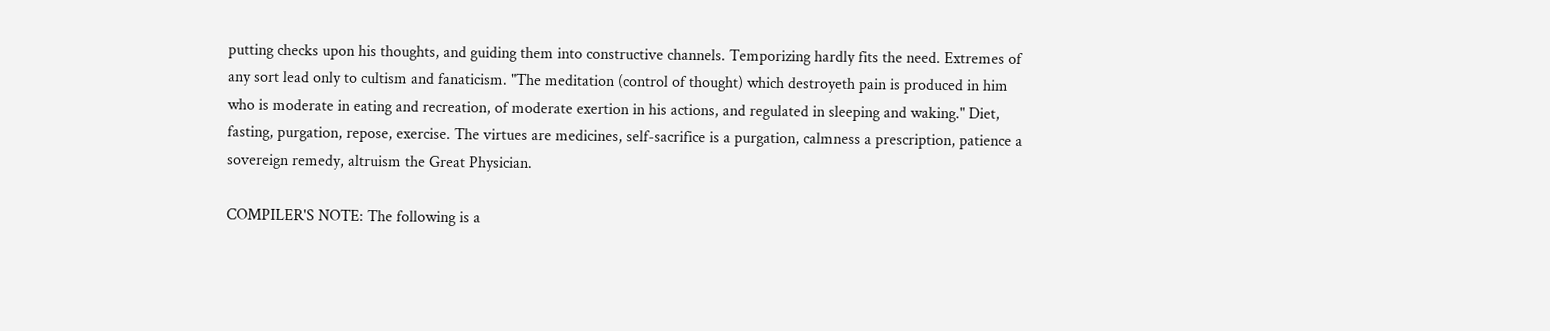putting checks upon his thoughts, and guiding them into constructive channels. Temporizing hardly fits the need. Extremes of any sort lead only to cultism and fanaticism. "The meditation (control of thought) which destroyeth pain is produced in him who is moderate in eating and recreation, of moderate exertion in his actions, and regulated in sleeping and waking." Diet, fasting, purgation, repose, exercise. The virtues are medicines, self-sacrifice is a purgation, calmness a prescription, patience a sovereign remedy, altruism the Great Physician.

COMPILER'S NOTE: The following is a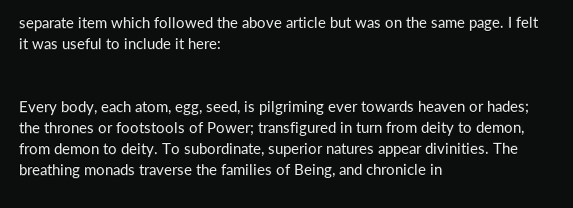separate item which followed the above article but was on the same page. I felt it was useful to include it here:


Every body, each atom, egg, seed, is pilgriming ever towards heaven or hades; the thrones or footstools of Power; transfigured in turn from deity to demon, from demon to deity. To subordinate, superior natures appear divinities. The breathing monads traverse the families of Being, and chronicle in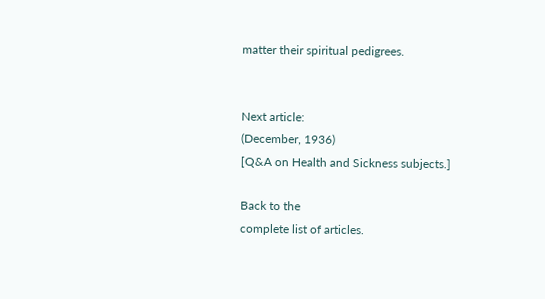matter their spiritual pedigrees.


Next article:
(December, 1936)
[Q&A on Health and Sickness subjects.]

Back to the
complete list of articles.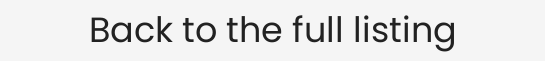Back to the full listing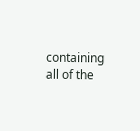containing all of the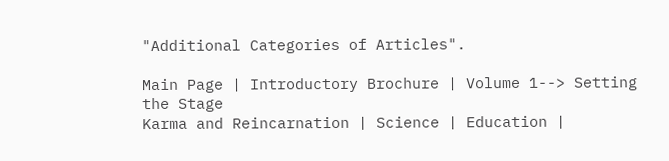"Additional Categories of Articles".

Main Page | Introductory Brochure | Volume 1--> Setting the Stage
Karma and Reincarnation | Science | Education |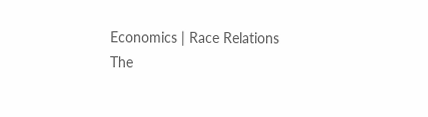Economics | Race Relations
The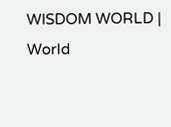WISDOM WORLD | World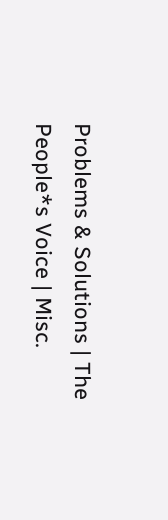Problems & Solutions | The People*s Voice | Misc.